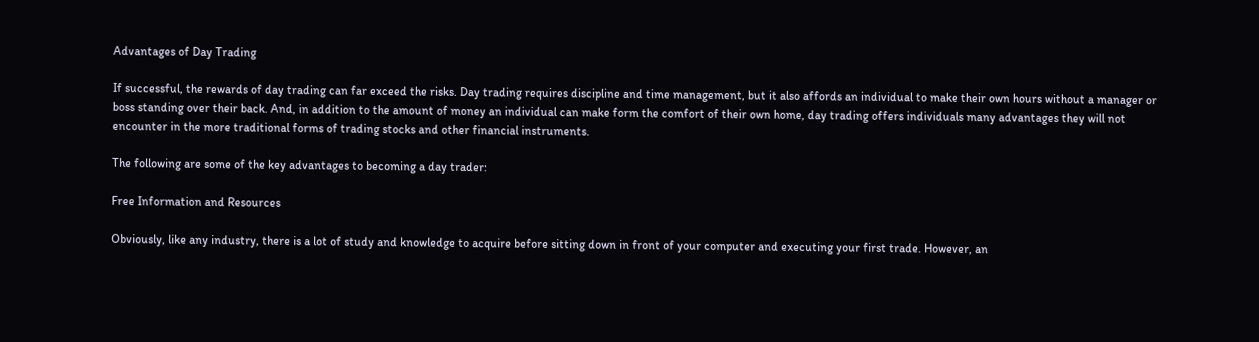Advantages of Day Trading

If successful, the rewards of day trading can far exceed the risks. Day trading requires discipline and time management, but it also affords an individual to make their own hours without a manager or boss standing over their back. And, in addition to the amount of money an individual can make form the comfort of their own home, day trading offers individuals many advantages they will not encounter in the more traditional forms of trading stocks and other financial instruments.

The following are some of the key advantages to becoming a day trader:

Free Information and Resources

Obviously, like any industry, there is a lot of study and knowledge to acquire before sitting down in front of your computer and executing your first trade. However, an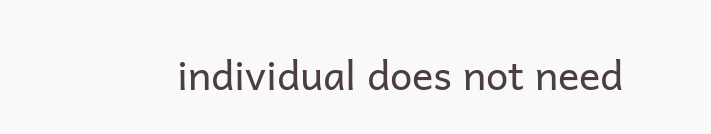individual does not need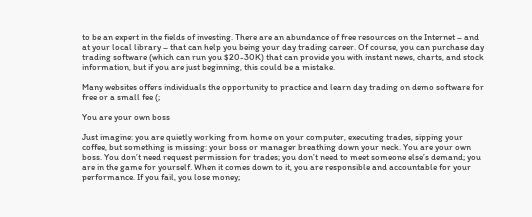to be an expert in the fields of investing. There are an abundance of free resources on the Internet – and at your local library – that can help you being your day trading career. Of course, you can purchase day trading software (which can run you $20-30K) that can provide you with instant news, charts, and stock information, but if you are just beginning, this could be a mistake.

Many websites offers individuals the opportunity to practice and learn day trading on demo software for free or a small fee (;

You are your own boss

Just imagine: you are quietly working from home on your computer, executing trades, sipping your coffee, but something is missing: your boss or manager breathing down your neck. You are your own boss. You don’t need request permission for trades; you don’t need to meet someone else’s demand; you are in the game for yourself. When it comes down to it, you are responsible and accountable for your performance. If you fail, you lose money;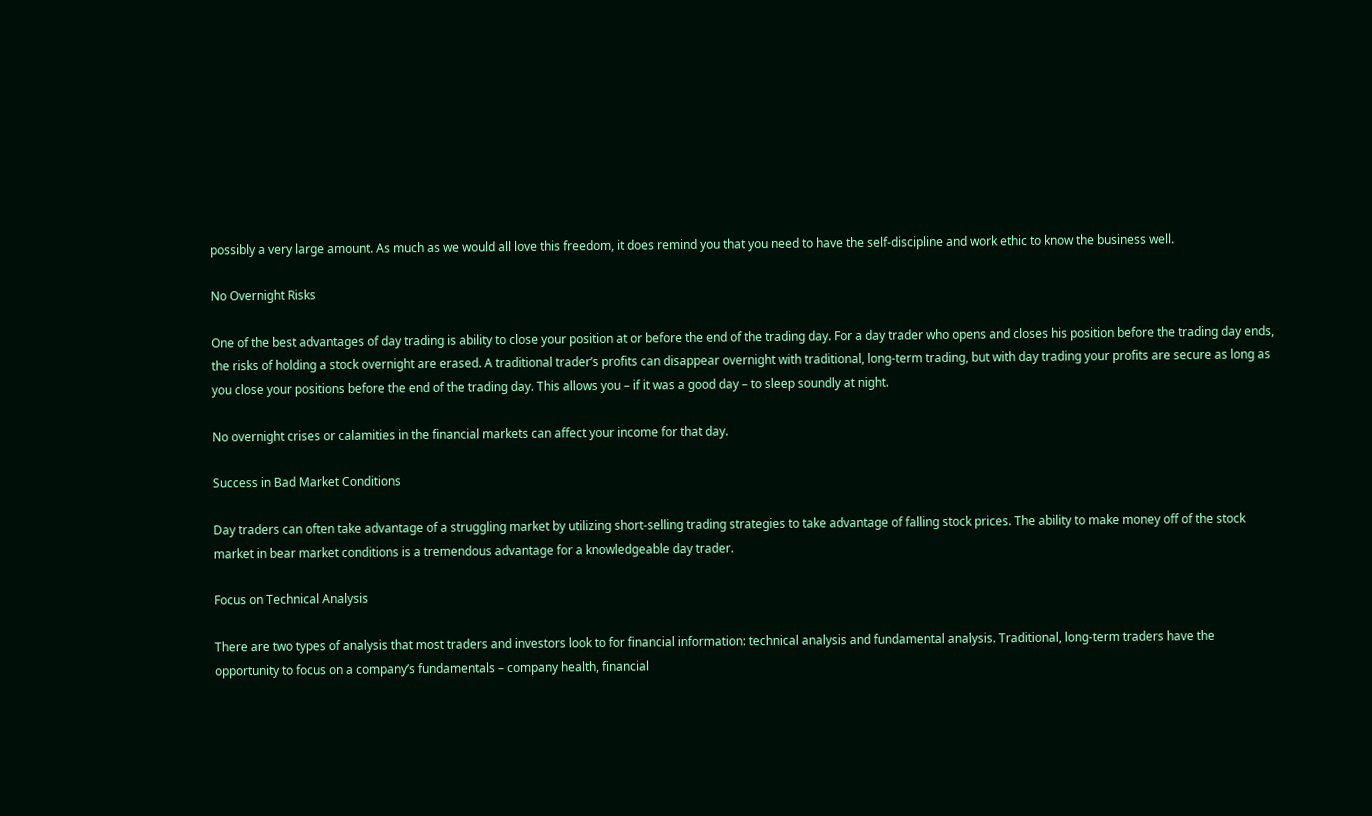possibly a very large amount. As much as we would all love this freedom, it does remind you that you need to have the self-discipline and work ethic to know the business well.

No Overnight Risks

One of the best advantages of day trading is ability to close your position at or before the end of the trading day. For a day trader who opens and closes his position before the trading day ends, the risks of holding a stock overnight are erased. A traditional trader’s profits can disappear overnight with traditional, long-term trading, but with day trading your profits are secure as long as you close your positions before the end of the trading day. This allows you – if it was a good day – to sleep soundly at night.

No overnight crises or calamities in the financial markets can affect your income for that day.

Success in Bad Market Conditions

Day traders can often take advantage of a struggling market by utilizing short-selling trading strategies to take advantage of falling stock prices. The ability to make money off of the stock market in bear market conditions is a tremendous advantage for a knowledgeable day trader.

Focus on Technical Analysis

There are two types of analysis that most traders and investors look to for financial information: technical analysis and fundamental analysis. Traditional, long-term traders have the opportunity to focus on a company’s fundamentals – company health, financial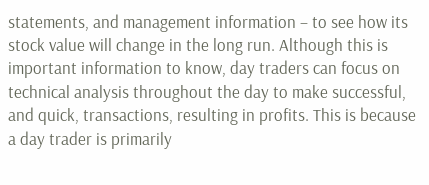statements, and management information – to see how its stock value will change in the long run. Although this is important information to know, day traders can focus on technical analysis throughout the day to make successful, and quick, transactions, resulting in profits. This is because a day trader is primarily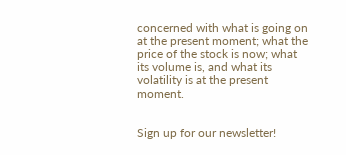concerned with what is going on at the present moment; what the price of the stock is now; what its volume is, and what its volatility is at the present moment.


Sign up for our newsletter!